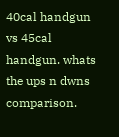40cal handgun vs 45cal handgun. whats the ups n dwns comparison.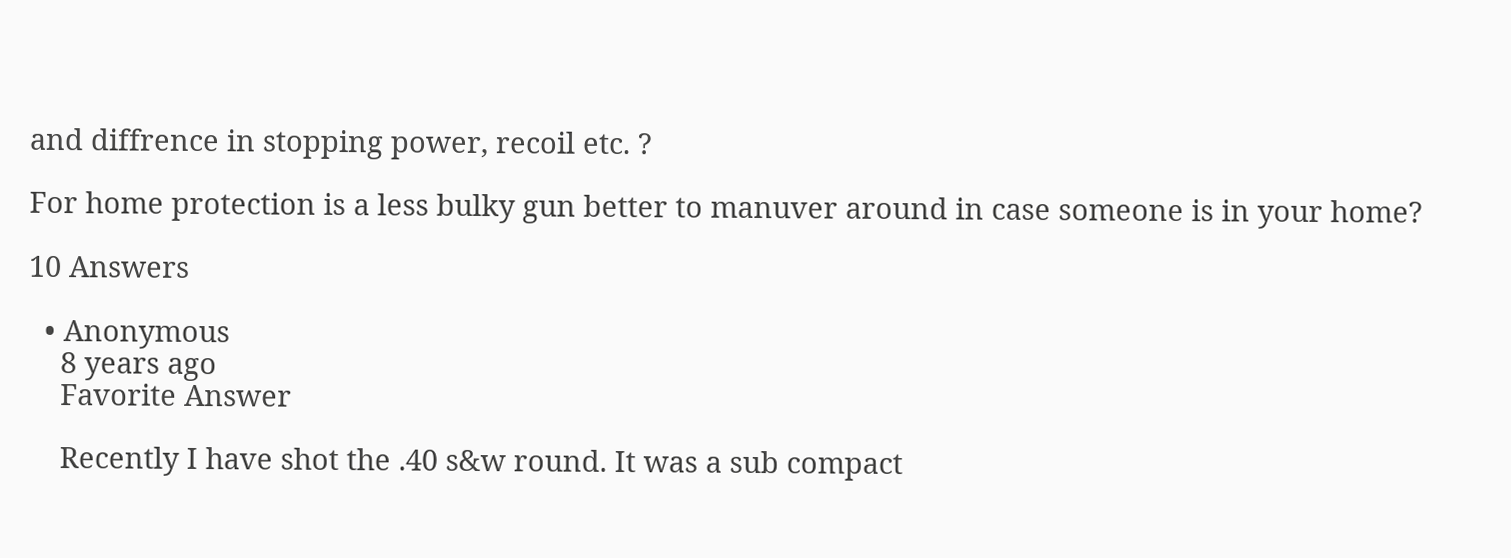and diffrence in stopping power, recoil etc. ?

For home protection is a less bulky gun better to manuver around in case someone is in your home?

10 Answers

  • Anonymous
    8 years ago
    Favorite Answer

    Recently I have shot the .40 s&w round. It was a sub compact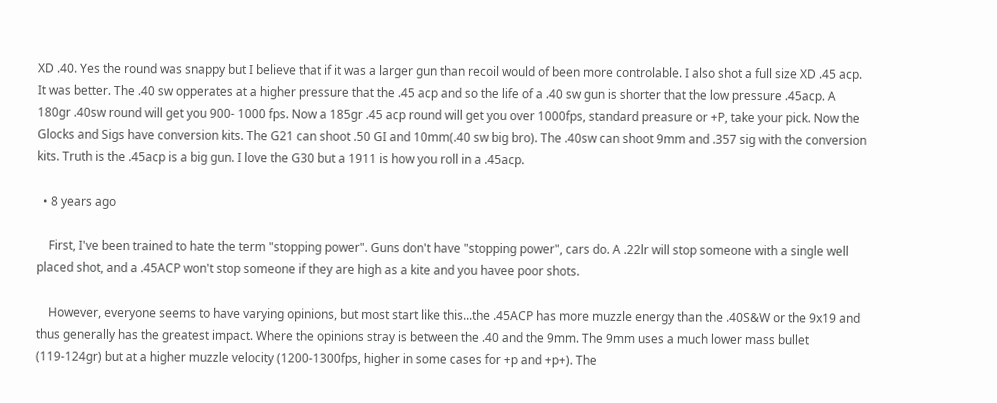XD .40. Yes the round was snappy but I believe that if it was a larger gun than recoil would of been more controlable. I also shot a full size XD .45 acp. It was better. The .40 sw opperates at a higher pressure that the .45 acp and so the life of a .40 sw gun is shorter that the low pressure .45acp. A 180gr .40sw round will get you 900- 1000 fps. Now a 185gr .45 acp round will get you over 1000fps, standard preasure or +P, take your pick. Now the Glocks and Sigs have conversion kits. The G21 can shoot .50 GI and 10mm(.40 sw big bro). The .40sw can shoot 9mm and .357 sig with the conversion kits. Truth is the .45acp is a big gun. I love the G30 but a 1911 is how you roll in a .45acp.

  • 8 years ago

    First, I've been trained to hate the term "stopping power". Guns don't have "stopping power", cars do. A .22lr will stop someone with a single well placed shot, and a .45ACP won't stop someone if they are high as a kite and you havee poor shots.

    However, everyone seems to have varying opinions, but most start like this...the .45ACP has more muzzle energy than the .40S&W or the 9x19 and thus generally has the greatest impact. Where the opinions stray is between the .40 and the 9mm. The 9mm uses a much lower mass bullet (119-124gr) but at a higher muzzle velocity (1200-1300fps, higher in some cases for +p and +p+). The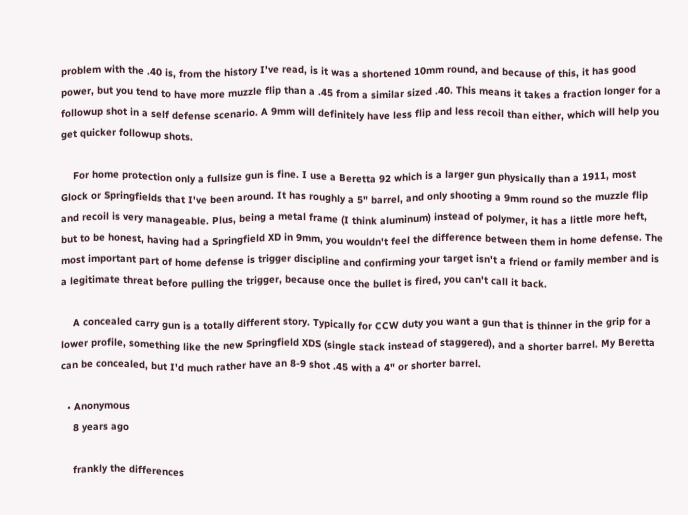problem with the .40 is, from the history I've read, is it was a shortened 10mm round, and because of this, it has good power, but you tend to have more muzzle flip than a .45 from a similar sized .40. This means it takes a fraction longer for a followup shot in a self defense scenario. A 9mm will definitely have less flip and less recoil than either, which will help you get quicker followup shots.

    For home protection only a fullsize gun is fine. I use a Beretta 92 which is a larger gun physically than a 1911, most Glock or Springfields that I've been around. It has roughly a 5" barrel, and only shooting a 9mm round so the muzzle flip and recoil is very manageable. Plus, being a metal frame (I think aluminum) instead of polymer, it has a little more heft, but to be honest, having had a Springfield XD in 9mm, you wouldn't feel the difference between them in home defense. The most important part of home defense is trigger discipline and confirming your target isn't a friend or family member and is a legitimate threat before pulling the trigger, because once the bullet is fired, you can't call it back.

    A concealed carry gun is a totally different story. Typically for CCW duty you want a gun that is thinner in the grip for a lower profile, something like the new Springfield XDS (single stack instead of staggered), and a shorter barrel. My Beretta can be concealed, but I'd much rather have an 8-9 shot .45 with a 4" or shorter barrel.

  • Anonymous
    8 years ago

    frankly the differences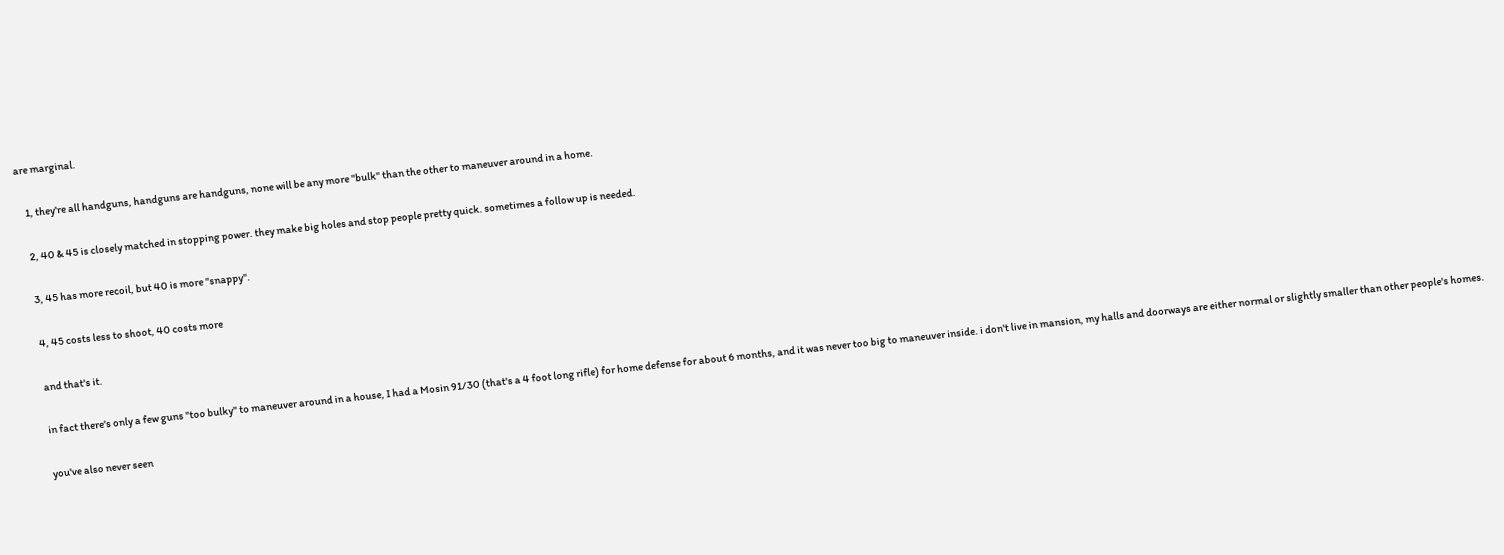are marginal.

    1, they're all handguns, handguns are handguns, none will be any more "bulk" than the other to maneuver around in a home.

    2, 40 & 45 is closely matched in stopping power. they make big holes and stop people pretty quick. sometimes a follow up is needed.

    3, 45 has more recoil, but 40 is more "snappy".

    4, 45 costs less to shoot, 40 costs more

    and that's it.

    in fact there's only a few guns "too bulky" to maneuver around in a house, I had a Mosin 91/30 (that's a 4 foot long rifle) for home defense for about 6 months, and it was never too big to maneuver inside. i don't live in mansion, my halls and doorways are either normal or slightly smaller than other people's homes.

    you've also never seen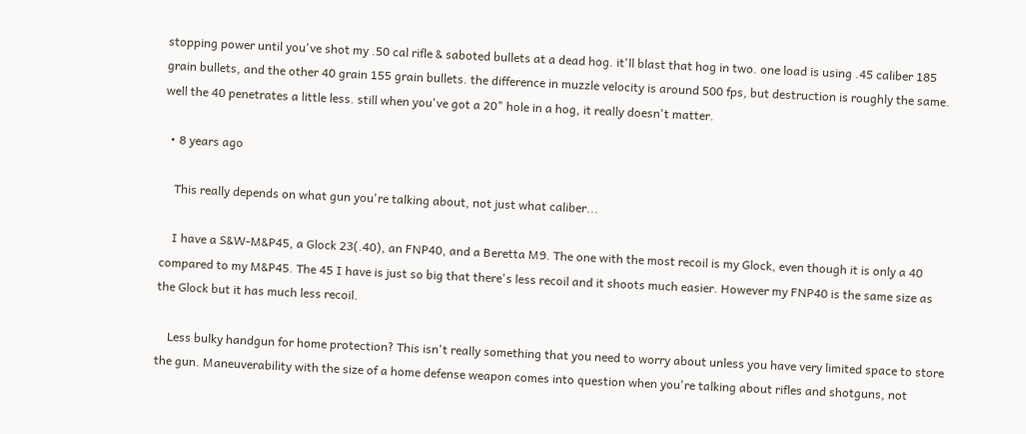stopping power until you've shot my .50 cal rifle & saboted bullets at a dead hog. it'll blast that hog in two. one load is using .45 caliber 185 grain bullets, and the other 40 grain 155 grain bullets. the difference in muzzle velocity is around 500 fps, but destruction is roughly the same. well the 40 penetrates a little less. still when you've got a 20" hole in a hog, it really doesn't matter.

  • 8 years ago

    This really depends on what gun you're talking about, not just what caliber...

    I have a S&W-M&P45, a Glock 23(.40), an FNP40, and a Beretta M9. The one with the most recoil is my Glock, even though it is only a 40 compared to my M&P45. The 45 I have is just so big that there's less recoil and it shoots much easier. However my FNP40 is the same size as the Glock but it has much less recoil.

    Less bulky handgun for home protection? This isn't really something that you need to worry about unless you have very limited space to store the gun. Maneuverability with the size of a home defense weapon comes into question when you're talking about rifles and shotguns, not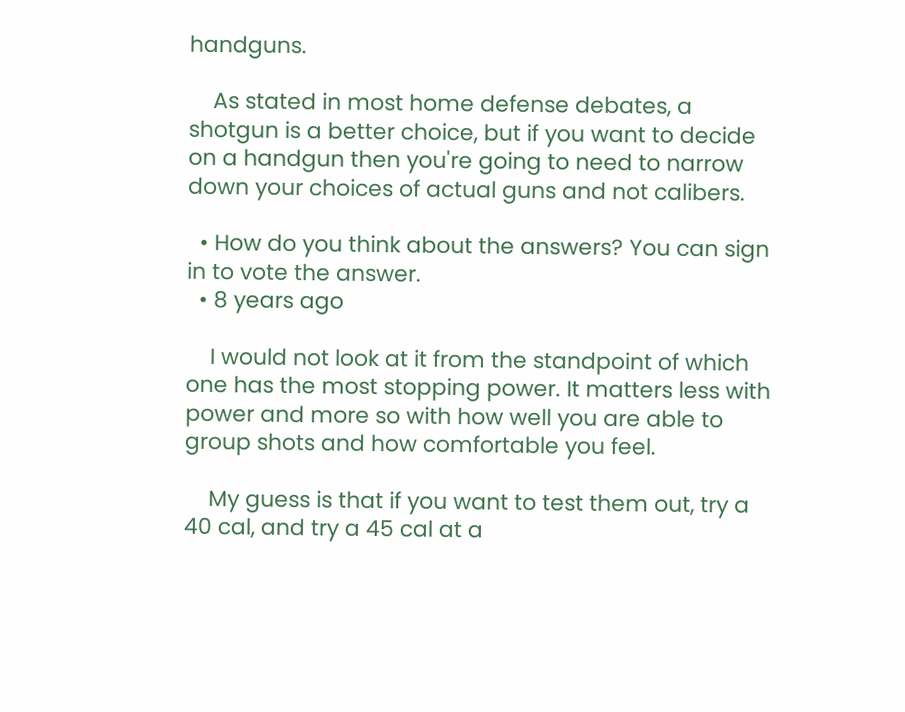handguns.

    As stated in most home defense debates, a shotgun is a better choice, but if you want to decide on a handgun then you're going to need to narrow down your choices of actual guns and not calibers.

  • How do you think about the answers? You can sign in to vote the answer.
  • 8 years ago

    I would not look at it from the standpoint of which one has the most stopping power. It matters less with power and more so with how well you are able to group shots and how comfortable you feel.

    My guess is that if you want to test them out, try a 40 cal, and try a 45 cal at a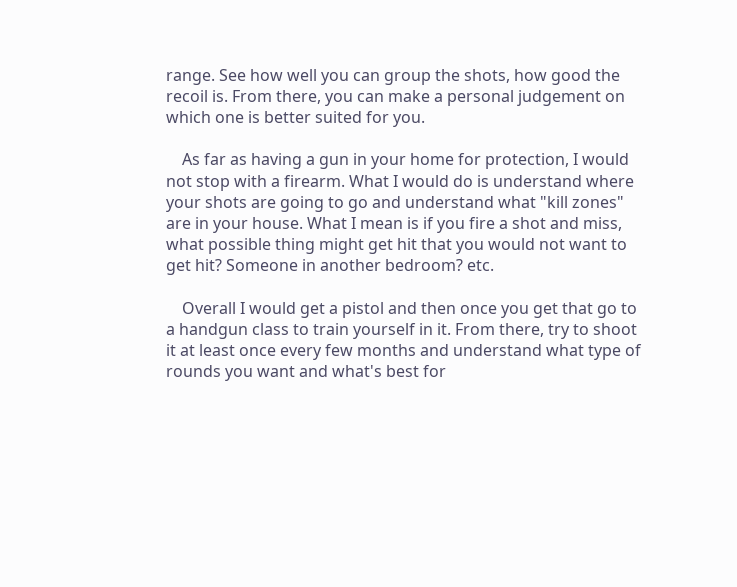range. See how well you can group the shots, how good the recoil is. From there, you can make a personal judgement on which one is better suited for you.

    As far as having a gun in your home for protection, I would not stop with a firearm. What I would do is understand where your shots are going to go and understand what "kill zones" are in your house. What I mean is if you fire a shot and miss, what possible thing might get hit that you would not want to get hit? Someone in another bedroom? etc.

    Overall I would get a pistol and then once you get that go to a handgun class to train yourself in it. From there, try to shoot it at least once every few months and understand what type of rounds you want and what's best for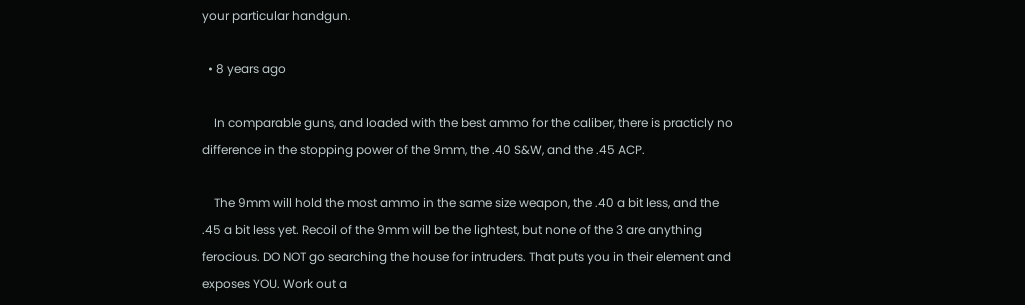your particular handgun.

  • 8 years ago

    In comparable guns, and loaded with the best ammo for the caliber, there is practicly no difference in the stopping power of the 9mm, the .40 S&W, and the .45 ACP.

    The 9mm will hold the most ammo in the same size weapon, the .40 a bit less, and the .45 a bit less yet. Recoil of the 9mm will be the lightest, but none of the 3 are anything ferocious. DO NOT go searching the house for intruders. That puts you in their element and exposes YOU. Work out a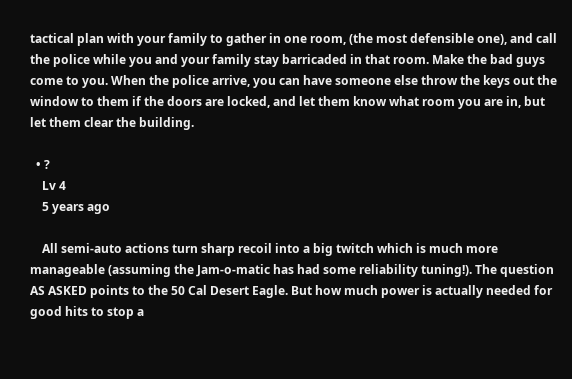tactical plan with your family to gather in one room, (the most defensible one), and call the police while you and your family stay barricaded in that room. Make the bad guys come to you. When the police arrive, you can have someone else throw the keys out the window to them if the doors are locked, and let them know what room you are in, but let them clear the building.

  • ?
    Lv 4
    5 years ago

    All semi-auto actions turn sharp recoil into a big twitch which is much more manageable (assuming the Jam-o-matic has had some reliability tuning!). The question AS ASKED points to the 50 Cal Desert Eagle. But how much power is actually needed for good hits to stop a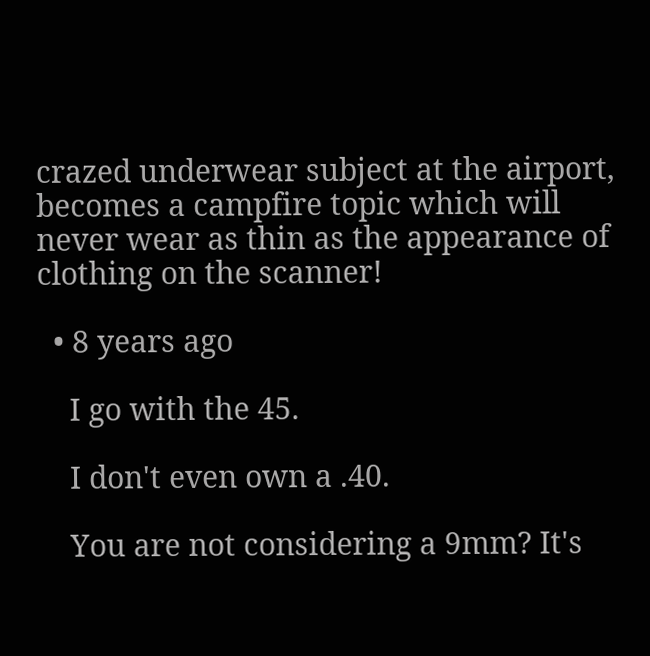crazed underwear subject at the airport, becomes a campfire topic which will never wear as thin as the appearance of clothing on the scanner!

  • 8 years ago

    I go with the 45.

    I don't even own a .40.

    You are not considering a 9mm? It's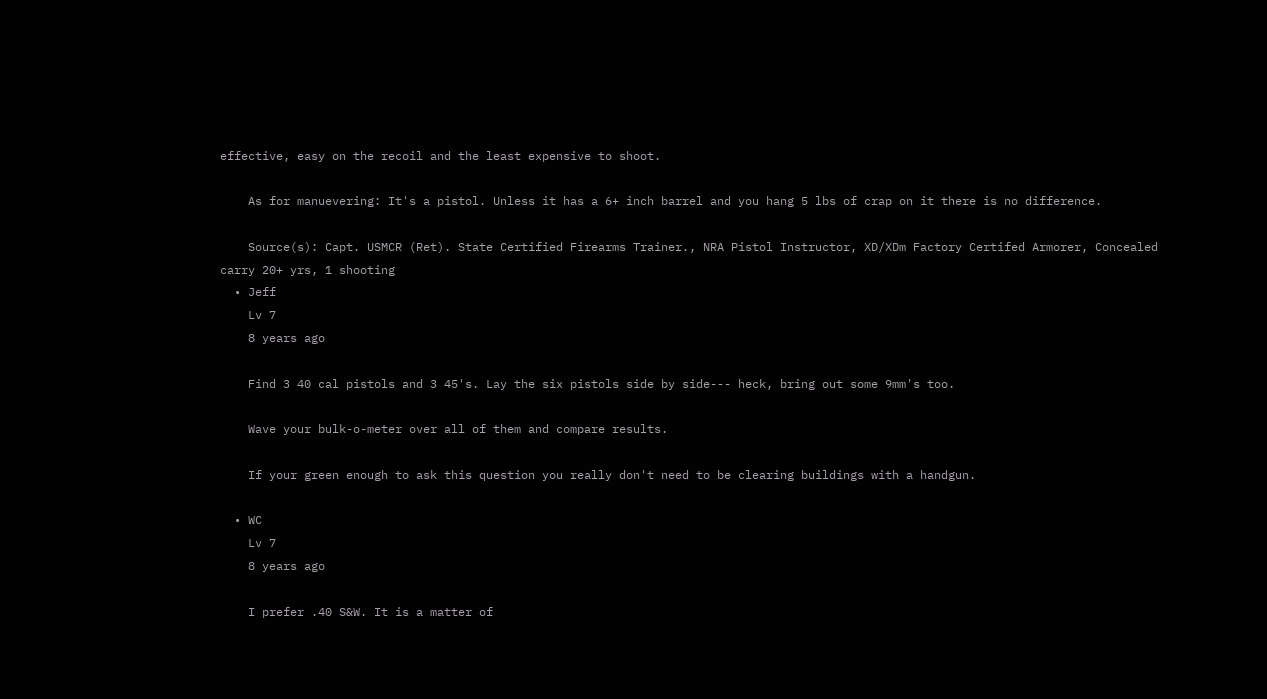effective, easy on the recoil and the least expensive to shoot.

    As for manuevering: It's a pistol. Unless it has a 6+ inch barrel and you hang 5 lbs of crap on it there is no difference.

    Source(s): Capt. USMCR (Ret). State Certified Firearms Trainer., NRA Pistol Instructor, XD/XDm Factory Certifed Armorer, Concealed carry 20+ yrs, 1 shooting
  • Jeff
    Lv 7
    8 years ago

    Find 3 40 cal pistols and 3 45's. Lay the six pistols side by side--- heck, bring out some 9mm's too.

    Wave your bulk-o-meter over all of them and compare results.

    If your green enough to ask this question you really don't need to be clearing buildings with a handgun.

  • WC
    Lv 7
    8 years ago

    I prefer .40 S&W. It is a matter of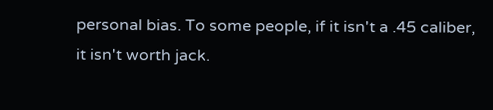personal bias. To some people, if it isn't a .45 caliber, it isn't worth jack.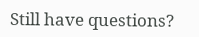Still have questions?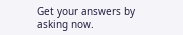Get your answers by asking now.